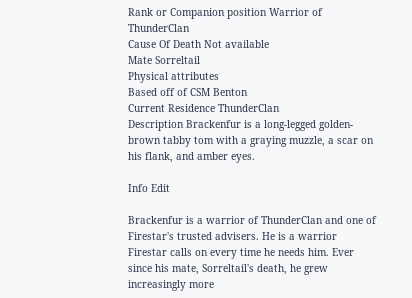Rank or Companion position Warrior of ThunderClan
Cause Of Death Not available
Mate Sorreltail
Physical attributes
Based off of CSM Benton
Current Residence ThunderClan
Description Brackenfur is a long-legged golden-brown tabby tom with a graying muzzle, a scar on his flank, and amber eyes.

Info Edit

Brackenfur is a warrior of ThunderClan and one of Firestar's trusted advisers. He is a warrior Firestar calls on every time he needs him. Ever since his mate, Sorreltail's death, he grew increasingly more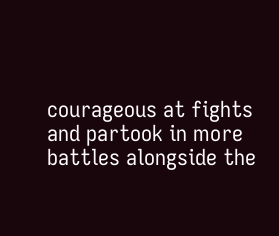courageous at fights and partook in more battles alongside the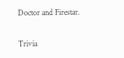Doctor and Firestar.

Trivia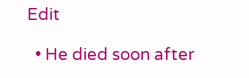Edit

  • He died soon after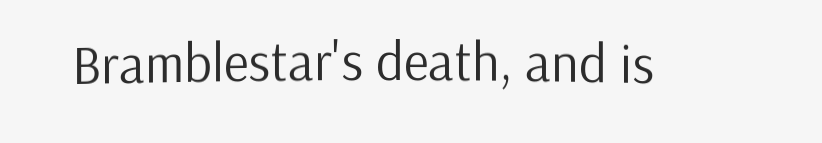Bramblestar's death, and is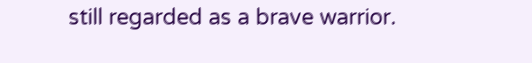still regarded as a brave warrior.